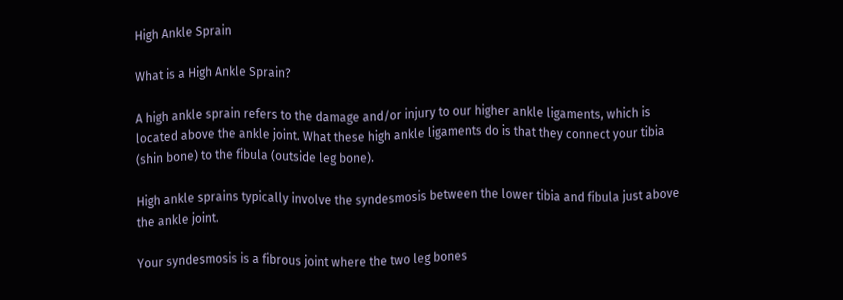High Ankle Sprain

What is a High Ankle Sprain?

A high ankle sprain refers to the damage and/or injury to our higher ankle ligaments, which is located above the ankle joint. What these high ankle ligaments do is that they connect your tibia (shin bone) to the fibula (outside leg bone).

High ankle sprains typically involve the syndesmosis between the lower tibia and fibula just above the ankle joint.

Your syndesmosis is a fibrous joint where the two leg bones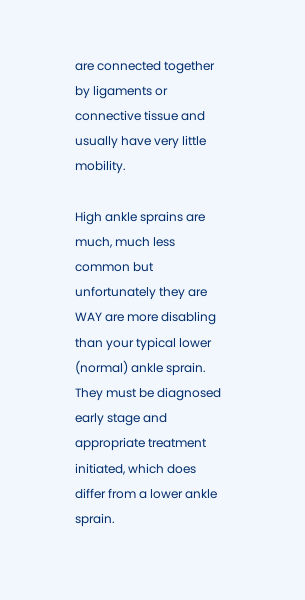are connected together by ligaments or connective tissue and usually have very little mobility.

High ankle sprains are much, much less common but unfortunately they are WAY are more disabling than your typical lower (normal) ankle sprain. They must be diagnosed early stage and appropriate treatment initiated, which does differ from a lower ankle sprain.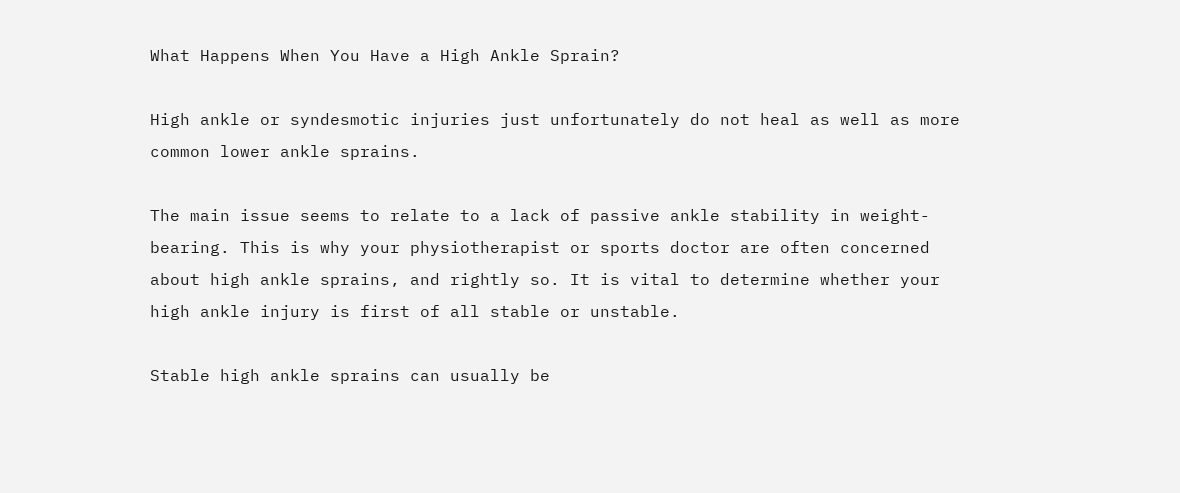What Happens When You Have a High Ankle Sprain?

High ankle or syndesmotic injuries just unfortunately do not heal as well as more common lower ankle sprains.

The main issue seems to relate to a lack of passive ankle stability in weight-bearing. This is why your physiotherapist or sports doctor are often concerned about high ankle sprains, and rightly so. It is vital to determine whether your high ankle injury is first of all stable or unstable.

Stable high ankle sprains can usually be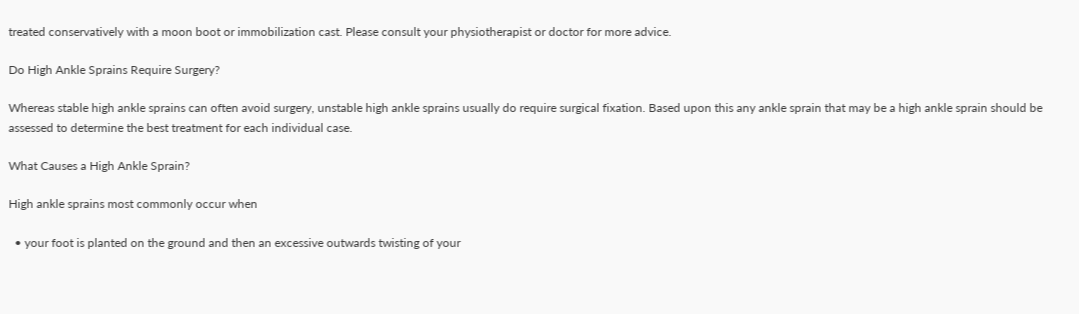treated conservatively with a moon boot or immobilization cast. Please consult your physiotherapist or doctor for more advice.

Do High Ankle Sprains Require Surgery?

Whereas stable high ankle sprains can often avoid surgery, unstable high ankle sprains usually do require surgical fixation. Based upon this any ankle sprain that may be a high ankle sprain should be assessed to determine the best treatment for each individual case.

What Causes a High Ankle Sprain?

High ankle sprains most commonly occur when

  • your foot is planted on the ground and then an excessive outwards twisting of your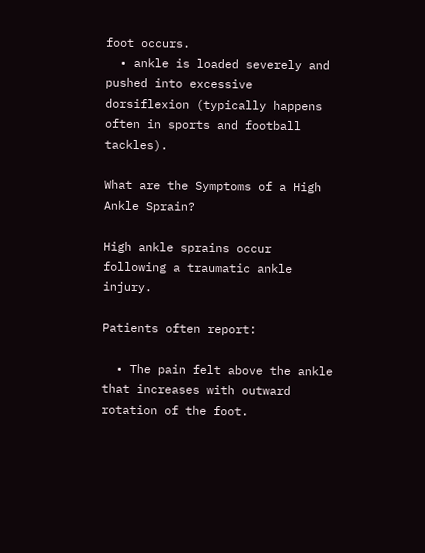foot occurs.
  • ankle is loaded severely and pushed into excessive dorsiflexion (typically happens often in sports and football tackles).

What are the Symptoms of a High Ankle Sprain?

High ankle sprains occur following a traumatic ankle injury.

Patients often report:

  • The pain felt above the ankle that increases with outward rotation of the foot.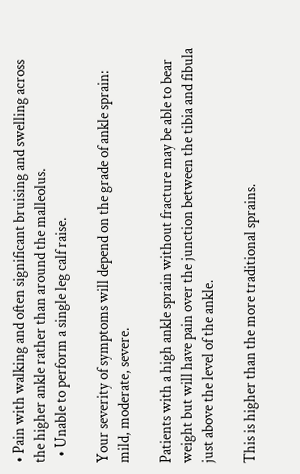• Pain with walking and often significant bruising and swelling across the higher ankle rather than around the malleolus.
  • Unable to perform a single leg calf raise.

Your severity of symptoms will depend on the grade of ankle sprain: mild, moderate, severe.

Patients with a high ankle sprain without fracture may be able to bear weight but will have pain over the junction between the tibia and fibula just above the level of the ankle.

This is higher than the more traditional sprains.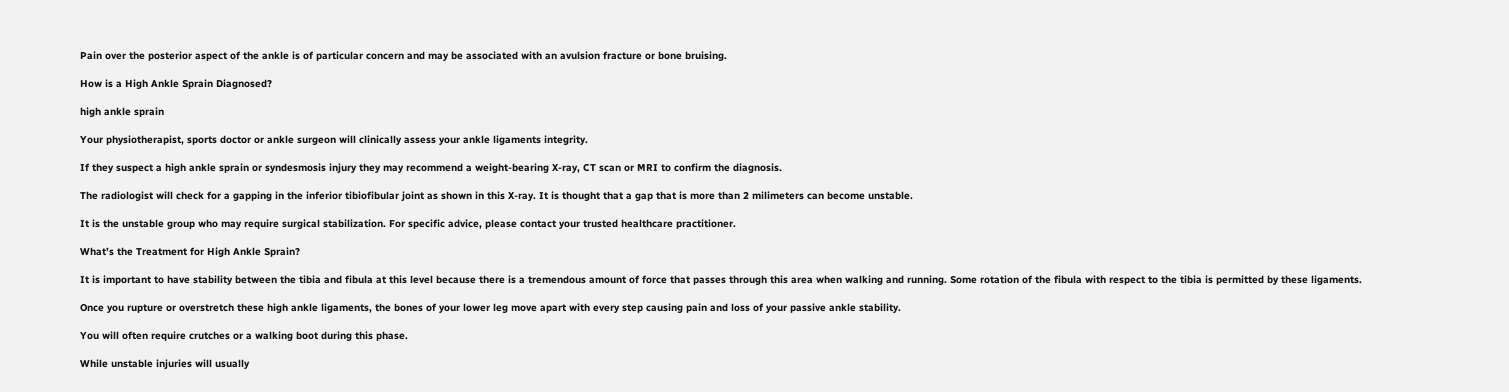Pain over the posterior aspect of the ankle is of particular concern and may be associated with an avulsion fracture or bone bruising.

How is a High Ankle Sprain Diagnosed?

high ankle sprain

Your physiotherapist, sports doctor or ankle surgeon will clinically assess your ankle ligaments integrity.

If they suspect a high ankle sprain or syndesmosis injury they may recommend a weight-bearing X-ray, CT scan or MRI to confirm the diagnosis.

The radiologist will check for a gapping in the inferior tibiofibular joint as shown in this X-ray. It is thought that a gap that is more than 2 milimeters can become unstable.

It is the unstable group who may require surgical stabilization. For specific advice, please contact your trusted healthcare practitioner.

What’s the Treatment for High Ankle Sprain?

It is important to have stability between the tibia and fibula at this level because there is a tremendous amount of force that passes through this area when walking and running. Some rotation of the fibula with respect to the tibia is permitted by these ligaments.

Once you rupture or overstretch these high ankle ligaments, the bones of your lower leg move apart with every step causing pain and loss of your passive ankle stability.

You will often require crutches or a walking boot during this phase.

While unstable injuries will usually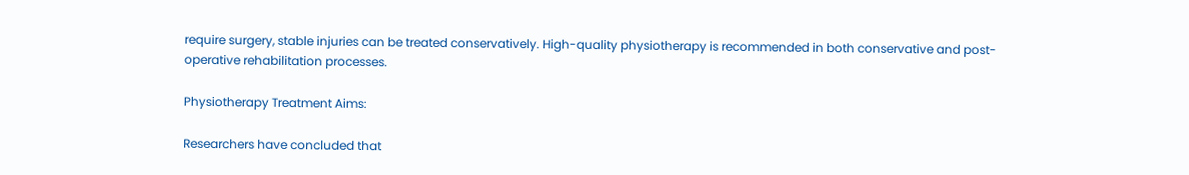require surgery, stable injuries can be treated conservatively. High-quality physiotherapy is recommended in both conservative and post-operative rehabilitation processes.

Physiotherapy Treatment Aims:

Researchers have concluded that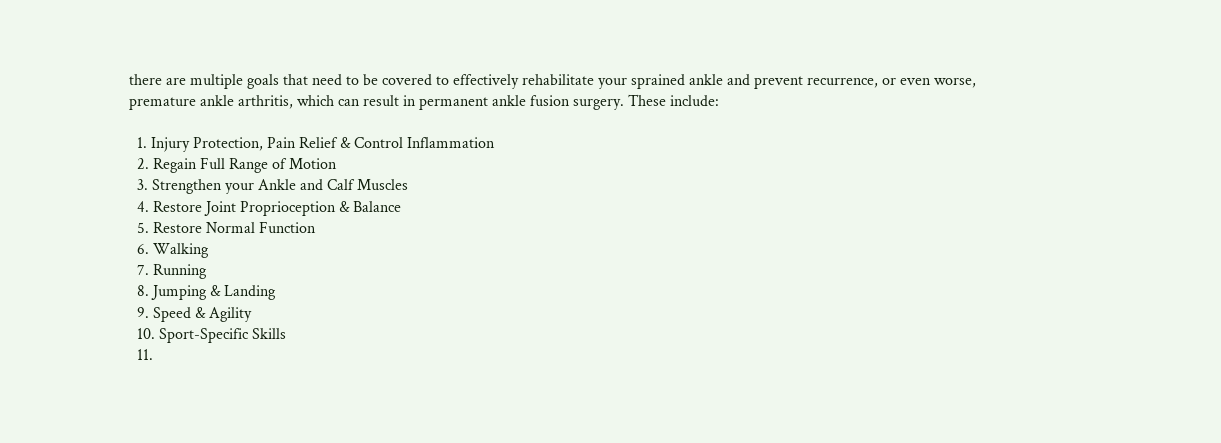there are multiple goals that need to be covered to effectively rehabilitate your sprained ankle and prevent recurrence, or even worse, premature ankle arthritis, which can result in permanent ankle fusion surgery. These include:

  1. Injury Protection, Pain Relief & Control Inflammation
  2. Regain Full Range of Motion
  3. Strengthen your Ankle and Calf Muscles
  4. Restore Joint Proprioception & Balance
  5. Restore Normal Function
  6. Walking
  7. Running
  8. Jumping & Landing
  9. Speed & Agility
  10. Sport-Specific Skills
  11.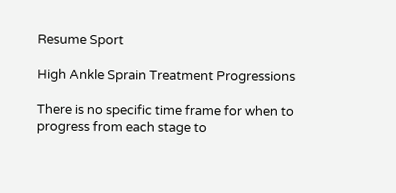Resume Sport

High Ankle Sprain Treatment Progressions

There is no specific time frame for when to progress from each stage to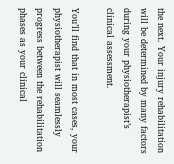the next. Your injury rehabilitation will be determined by many factors during your physiotherapist’s clinical assessment.

You’ll find that in most cases, your physiotherapist will seamlessly progress between the rehabilitation phases as your clinical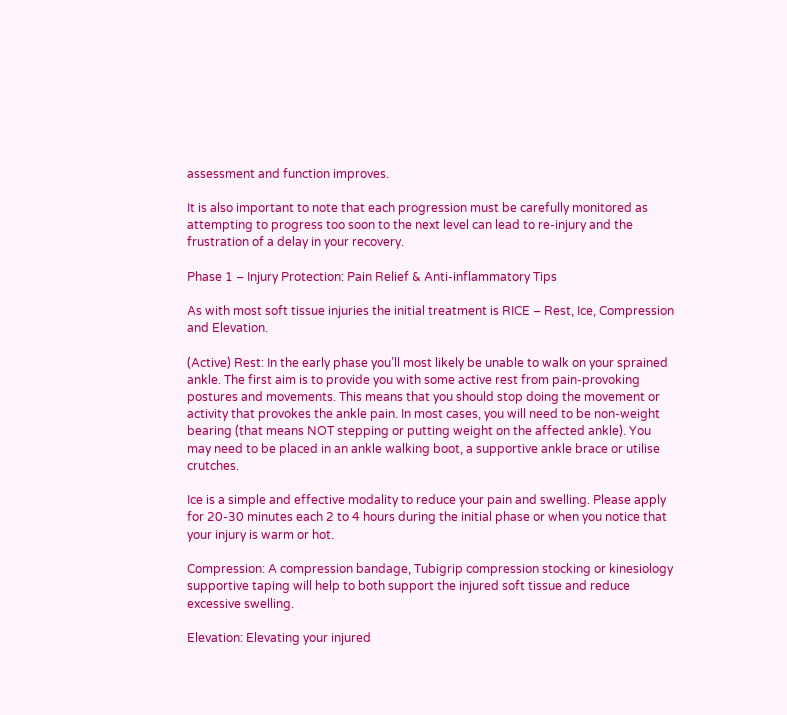assessment and function improves.

It is also important to note that each progression must be carefully monitored as attempting to progress too soon to the next level can lead to re-injury and the frustration of a delay in your recovery.

Phase 1 – Injury Protection: Pain Relief & Anti-inflammatory Tips

As with most soft tissue injuries the initial treatment is RICE – Rest, Ice, Compression and Elevation.

(Active) Rest: In the early phase you’ll most likely be unable to walk on your sprained ankle. The first aim is to provide you with some active rest from pain-provoking postures and movements. This means that you should stop doing the movement or activity that provokes the ankle pain. In most cases, you will need to be non-weight bearing (that means NOT stepping or putting weight on the affected ankle). You may need to be placed in an ankle walking boot, a supportive ankle brace or utilise crutches.

Ice is a simple and effective modality to reduce your pain and swelling. Please apply for 20-30 minutes each 2 to 4 hours during the initial phase or when you notice that your injury is warm or hot.

Compression: A compression bandage, Tubigrip compression stocking or kinesiology supportive taping will help to both support the injured soft tissue and reduce excessive swelling.

Elevation: Elevating your injured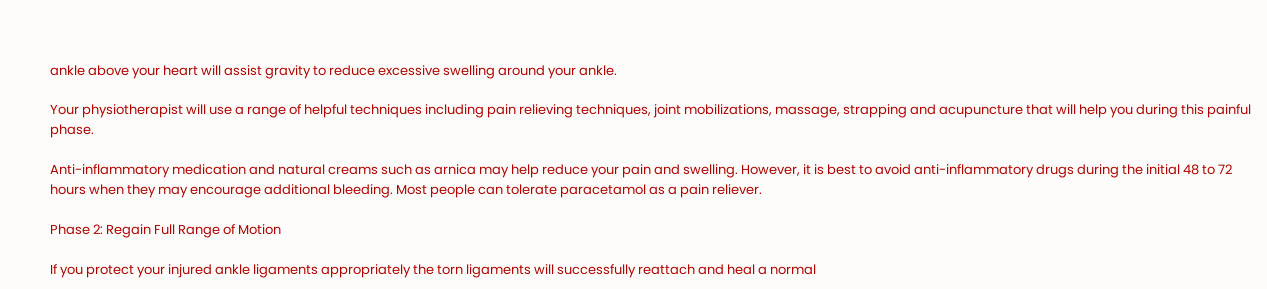ankle above your heart will assist gravity to reduce excessive swelling around your ankle.

Your physiotherapist will use a range of helpful techniques including pain relieving techniques, joint mobilizations, massage, strapping and acupuncture that will help you during this painful phase.

Anti-inflammatory medication and natural creams such as arnica may help reduce your pain and swelling. However, it is best to avoid anti-inflammatory drugs during the initial 48 to 72 hours when they may encourage additional bleeding. Most people can tolerate paracetamol as a pain reliever.

Phase 2: Regain Full Range of Motion

If you protect your injured ankle ligaments appropriately the torn ligaments will successfully reattach and heal a normal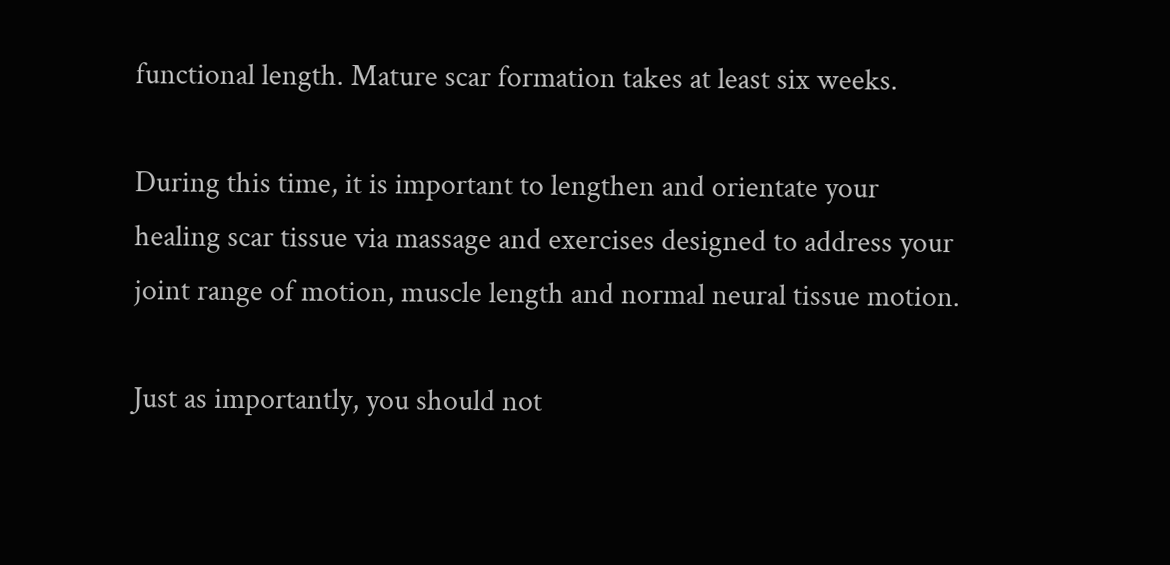functional length. Mature scar formation takes at least six weeks.

During this time, it is important to lengthen and orientate your healing scar tissue via massage and exercises designed to address your joint range of motion, muscle length and normal neural tissue motion.

Just as importantly, you should not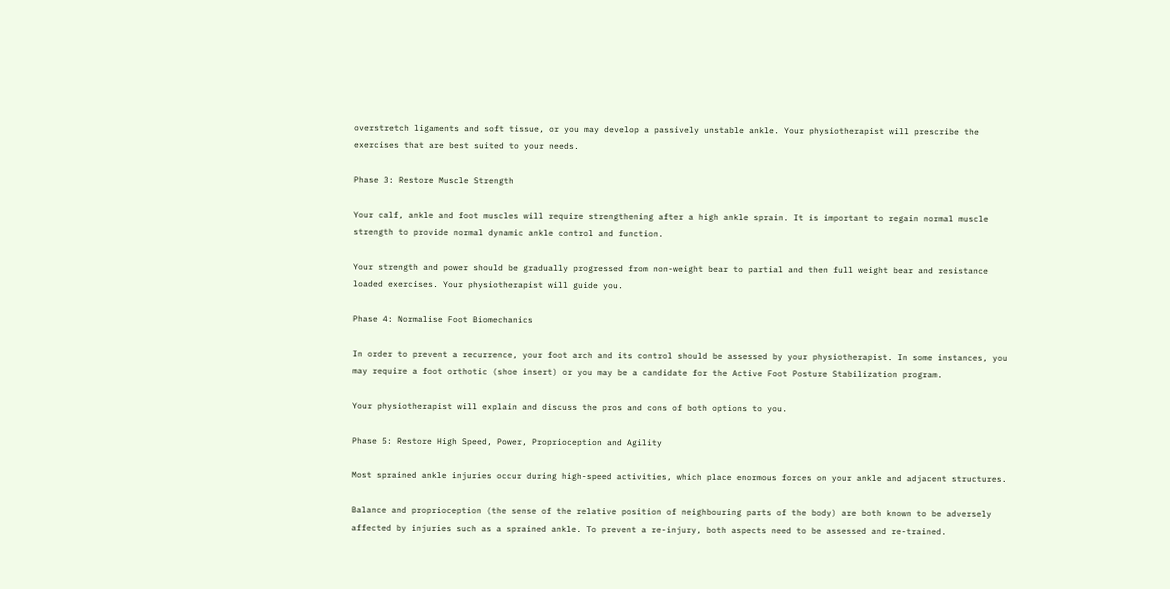overstretch ligaments and soft tissue, or you may develop a passively unstable ankle. Your physiotherapist will prescribe the exercises that are best suited to your needs.

Phase 3: Restore Muscle Strength

Your calf, ankle and foot muscles will require strengthening after a high ankle sprain. It is important to regain normal muscle strength to provide normal dynamic ankle control and function.

Your strength and power should be gradually progressed from non-weight bear to partial and then full weight bear and resistance loaded exercises. Your physiotherapist will guide you.

Phase 4: Normalise Foot Biomechanics

In order to prevent a recurrence, your foot arch and its control should be assessed by your physiotherapist. In some instances, you may require a foot orthotic (shoe insert) or you may be a candidate for the Active Foot Posture Stabilization program.

Your physiotherapist will explain and discuss the pros and cons of both options to you.

Phase 5: Restore High Speed, Power, Proprioception and Agility

Most sprained ankle injuries occur during high-speed activities, which place enormous forces on your ankle and adjacent structures.

Balance and proprioception (the sense of the relative position of neighbouring parts of the body) are both known to be adversely affected by injuries such as a sprained ankle. To prevent a re-injury, both aspects need to be assessed and re-trained.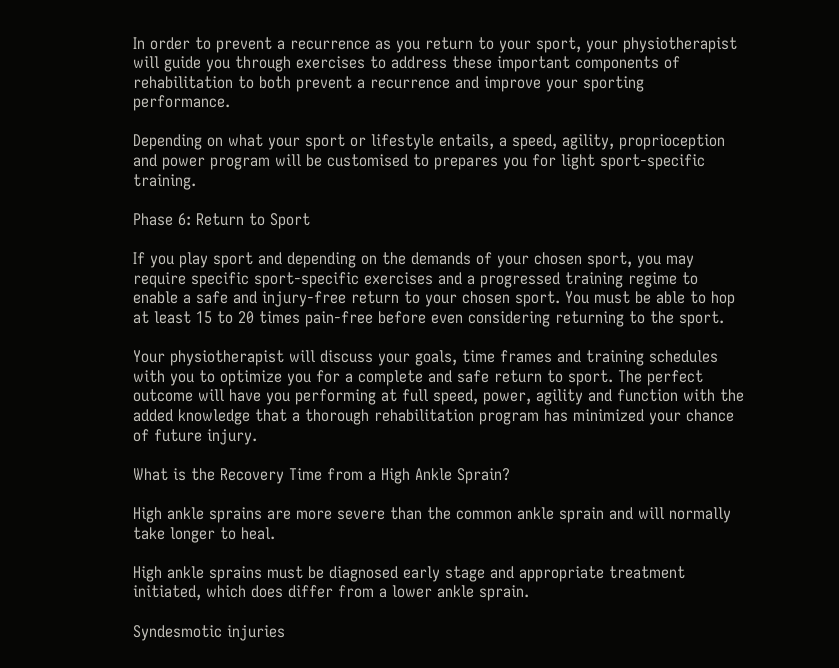In order to prevent a recurrence as you return to your sport, your physiotherapist will guide you through exercises to address these important components of rehabilitation to both prevent a recurrence and improve your sporting performance.

Depending on what your sport or lifestyle entails, a speed, agility, proprioception and power program will be customised to prepares you for light sport-specific training.

Phase 6: Return to Sport

If you play sport and depending on the demands of your chosen sport, you may require specific sport-specific exercises and a progressed training regime to enable a safe and injury-free return to your chosen sport. You must be able to hop at least 15 to 20 times pain-free before even considering returning to the sport.

Your physiotherapist will discuss your goals, time frames and training schedules with you to optimize you for a complete and safe return to sport. The perfect outcome will have you performing at full speed, power, agility and function with the added knowledge that a thorough rehabilitation program has minimized your chance of future injury.

What is the Recovery Time from a High Ankle Sprain?

High ankle sprains are more severe than the common ankle sprain and will normally take longer to heal.

High ankle sprains must be diagnosed early stage and appropriate treatment initiated, which does differ from a lower ankle sprain.

Syndesmotic injuries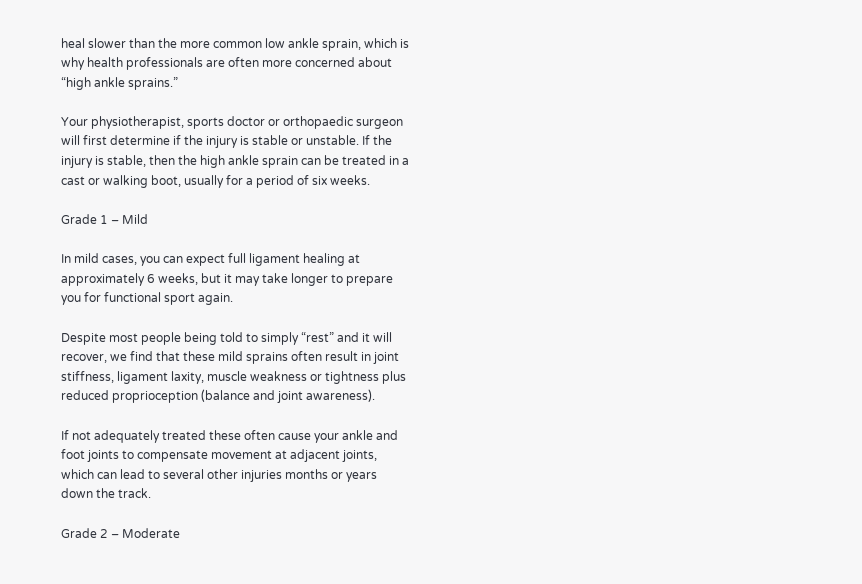heal slower than the more common low ankle sprain, which is why health professionals are often more concerned about “high ankle sprains.”

Your physiotherapist, sports doctor or orthopaedic surgeon will first determine if the injury is stable or unstable. If the injury is stable, then the high ankle sprain can be treated in a cast or walking boot, usually for a period of six weeks.

Grade 1 – Mild

In mild cases, you can expect full ligament healing at approximately 6 weeks, but it may take longer to prepare you for functional sport again.

Despite most people being told to simply “rest” and it will recover, we find that these mild sprains often result in joint stiffness, ligament laxity, muscle weakness or tightness plus reduced proprioception (balance and joint awareness).

If not adequately treated these often cause your ankle and foot joints to compensate movement at adjacent joints, which can lead to several other injuries months or years down the track.

Grade 2 – Moderate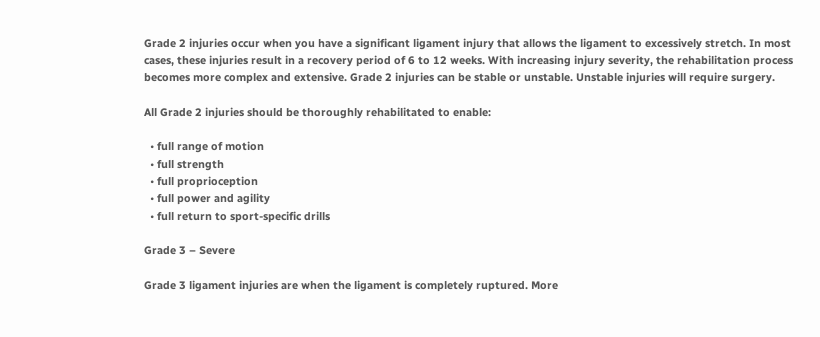Grade 2 injuries occur when you have a significant ligament injury that allows the ligament to excessively stretch. In most cases, these injuries result in a recovery period of 6 to 12 weeks. With increasing injury severity, the rehabilitation process becomes more complex and extensive. Grade 2 injuries can be stable or unstable. Unstable injuries will require surgery.

All Grade 2 injuries should be thoroughly rehabilitated to enable:

  • full range of motion
  • full strength
  • full proprioception
  • full power and agility
  • full return to sport-specific drills

Grade 3 – Severe

Grade 3 ligament injuries are when the ligament is completely ruptured. More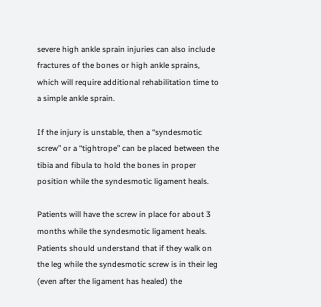severe high ankle sprain injuries can also include fractures of the bones or high ankle sprains, which will require additional rehabilitation time to a simple ankle sprain.

If the injury is unstable, then a “syndesmotic screw” or a “tightrope” can be placed between the tibia and fibula to hold the bones in proper position while the syndesmotic ligament heals.

Patients will have the screw in place for about 3 months while the syndesmotic ligament heals. Patients should understand that if they walk on the leg while the syndesmotic screw is in their leg (even after the ligament has healed) the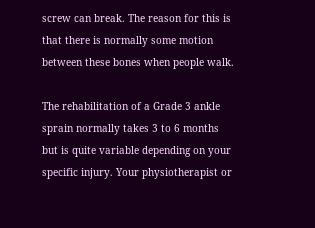screw can break. The reason for this is that there is normally some motion between these bones when people walk.

The rehabilitation of a Grade 3 ankle sprain normally takes 3 to 6 months but is quite variable depending on your specific injury. Your physiotherapist or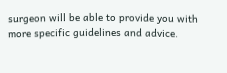surgeon will be able to provide you with more specific guidelines and advice.